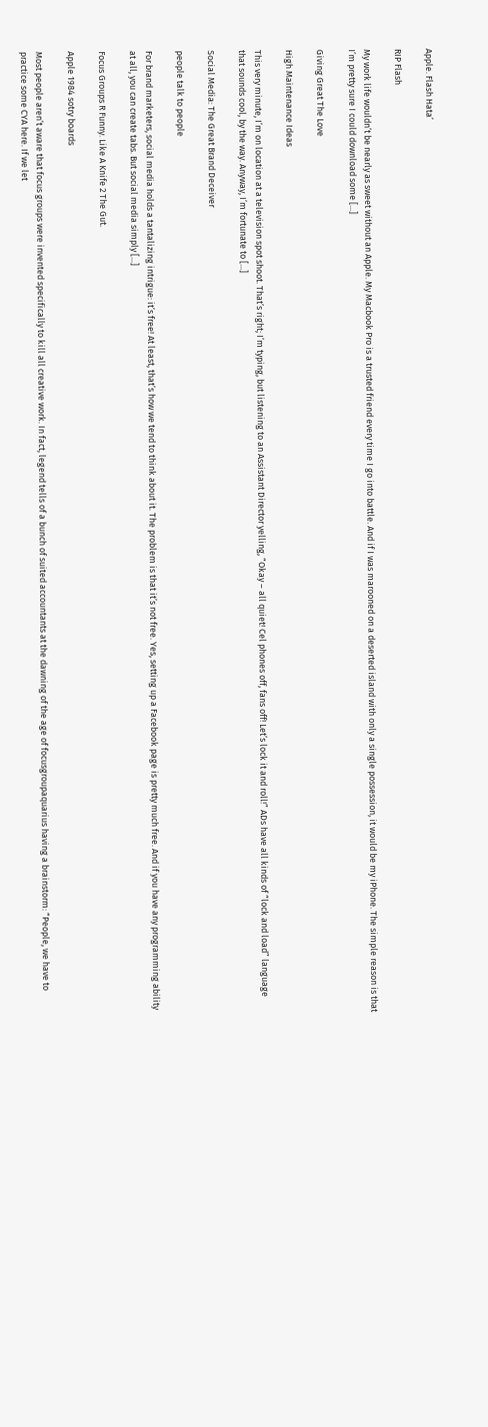Apple. Flash Hata’

RIP Flash

My work life wouldn’t be nearly as sweet without an Apple. My Macbook Pro is a trusted friend every time I go into battle. And if I was marooned on a deserted island with only a single possession, it would be my iPhone. The simple reason is that I’m pretty sure I could download some [...]

Giving Great The Love

High Maintenance Ideas

This very minute, I’m on location at a television spot shoot. That’s right; I’m typing, but listening to an Assistant Director yelling, “Okay – all quiet! Cel phones off, fans off! Let’s lock it and roll!” ADs have all kinds of “lock and load” language that sounds cool, by the way. Anyway, I’m fortunate to [...]

Social Media: The Great Brand Deceiver

people talk to people

For brand marketers, social media holds a tantalizing intrigue: it’s free! At least, that’s how we tend to think about it. The problem is that it’s not free. Yes, setting up a Facebook page is pretty much free. And if you have any programming ability at all, you can create tabs. But social media simply [...]

Focus Groups R Funny. Like A Knife 2 The Gut.

Apple 1984 sotry boards

Most people aren’t aware that focus groups were invented specifically to kill all creative work. In fact, legend tells of a bunch of suited accountants at the dawning of the age of focusgroupaquarius having a brainstorm: “People, we have to practice some CYA here. If we let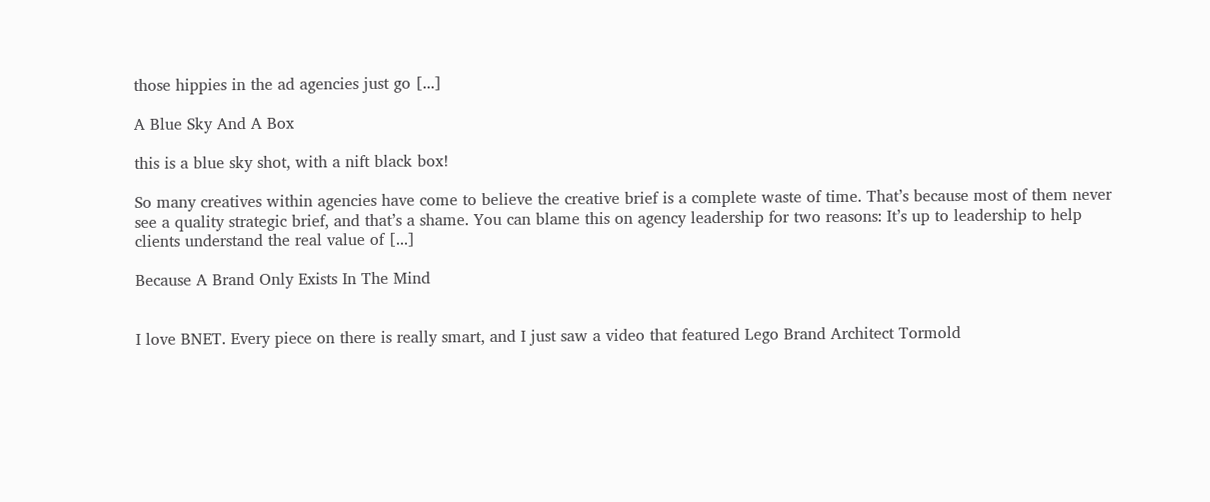those hippies in the ad agencies just go [...]

A Blue Sky And A Box

this is a blue sky shot, with a nift black box!

So many creatives within agencies have come to believe the creative brief is a complete waste of time. That’s because most of them never see a quality strategic brief, and that’s a shame. You can blame this on agency leadership for two reasons: It’s up to leadership to help clients understand the real value of [...]

Because A Brand Only Exists In The Mind


I love BNET. Every piece on there is really smart, and I just saw a video that featured Lego Brand Architect Tormold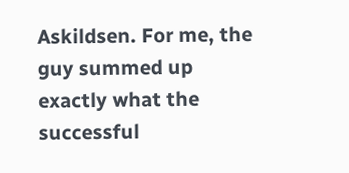Askildsen. For me, the guy summed up exactly what the successful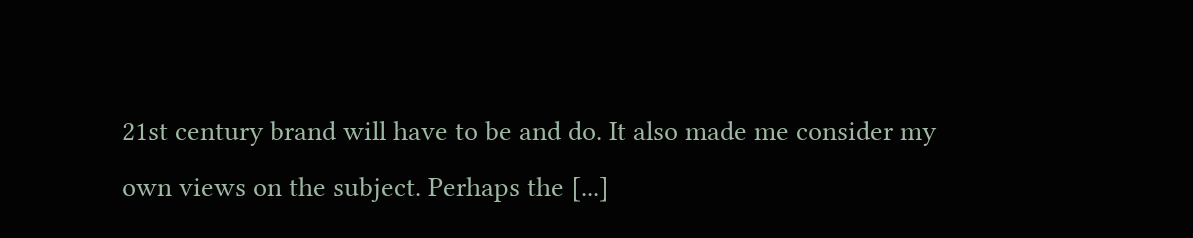21st century brand will have to be and do. It also made me consider my own views on the subject. Perhaps the [...]